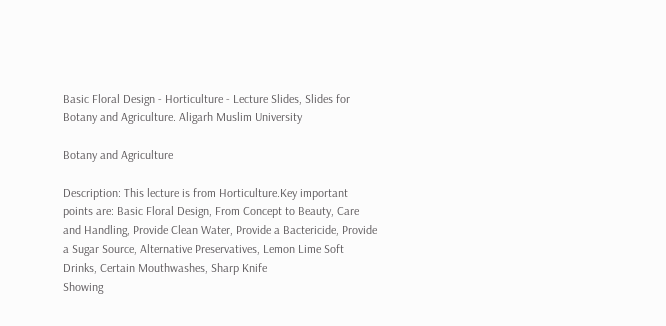Basic Floral Design - Horticulture - Lecture Slides, Slides for Botany and Agriculture. Aligarh Muslim University

Botany and Agriculture

Description: This lecture is from Horticulture.Key important points are: Basic Floral Design, From Concept to Beauty, Care and Handling, Provide Clean Water, Provide a Bactericide, Provide a Sugar Source, Alternative Preservatives, Lemon Lime Soft Drinks, Certain Mouthwashes, Sharp Knife
Showing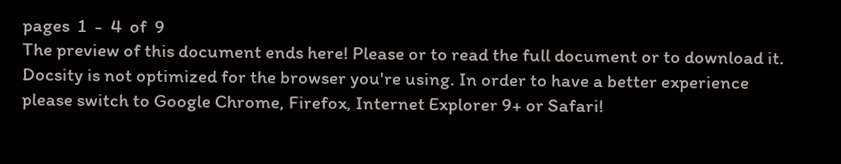pages  1  -  4  of  9
The preview of this document ends here! Please or to read the full document or to download it.
Docsity is not optimized for the browser you're using. In order to have a better experience please switch to Google Chrome, Firefox, Internet Explorer 9+ or Safari!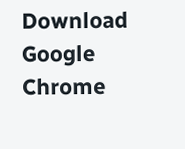Download Google Chrome